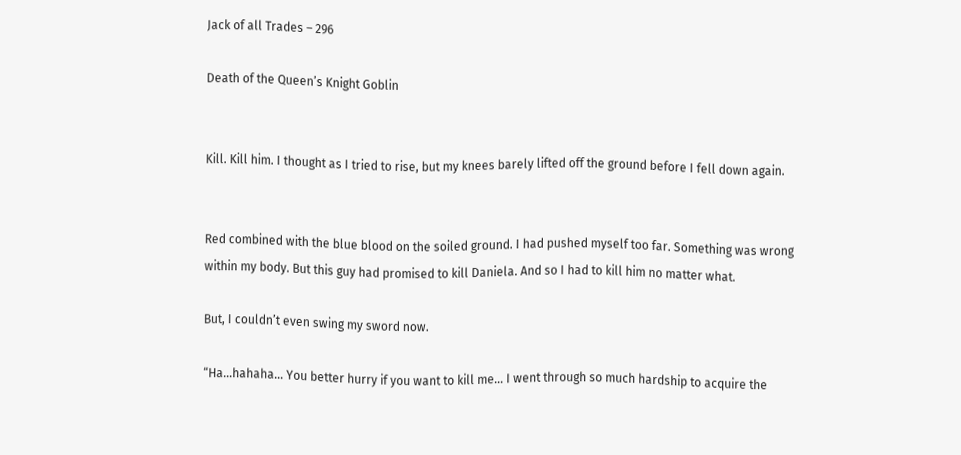Jack of all Trades – 296

Death of the Queen’s Knight Goblin


Kill. Kill him. I thought as I tried to rise, but my knees barely lifted off the ground before I fell down again.


Red combined with the blue blood on the soiled ground. I had pushed myself too far. Something was wrong within my body. But this guy had promised to kill Daniela. And so I had to kill him no matter what.

But, I couldn’t even swing my sword now.

“Ha…hahaha… You better hurry if you want to kill me… I went through so much hardship to acquire the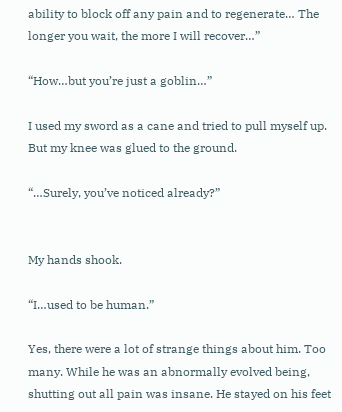ability to block off any pain and to regenerate… The longer you wait, the more I will recover…”

“How…but you’re just a goblin…”

I used my sword as a cane and tried to pull myself up. But my knee was glued to the ground.

“…Surely, you’ve noticed already?”


My hands shook.

“I…used to be human.”

Yes, there were a lot of strange things about him. Too many. While he was an abnormally evolved being, shutting out all pain was insane. He stayed on his feet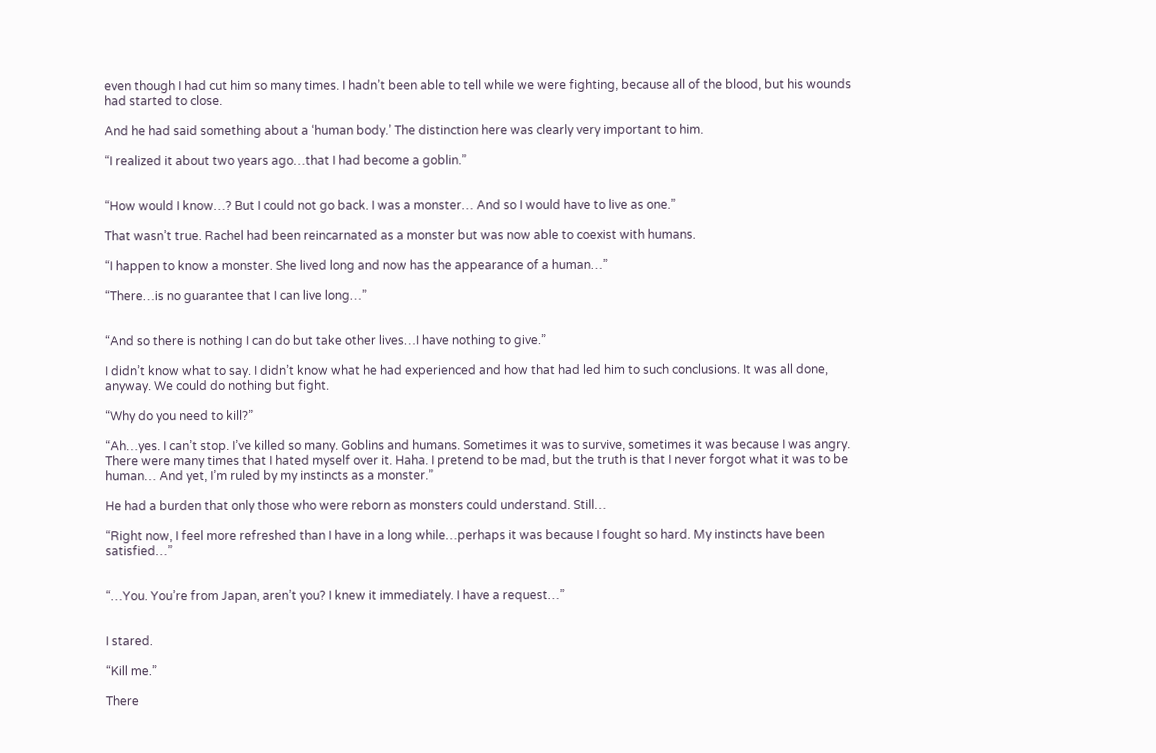even though I had cut him so many times. I hadn’t been able to tell while we were fighting, because all of the blood, but his wounds had started to close.

And he had said something about a ‘human body.’ The distinction here was clearly very important to him.

“I realized it about two years ago…that I had become a goblin.”


“How would I know…? But I could not go back. I was a monster… And so I would have to live as one.”

That wasn’t true. Rachel had been reincarnated as a monster but was now able to coexist with humans.

“I happen to know a monster. She lived long and now has the appearance of a human…”

“There…is no guarantee that I can live long…”


“And so there is nothing I can do but take other lives…I have nothing to give.”

I didn’t know what to say. I didn’t know what he had experienced and how that had led him to such conclusions. It was all done, anyway. We could do nothing but fight.

“Why do you need to kill?”

“Ah…yes. I can’t stop. I’ve killed so many. Goblins and humans. Sometimes it was to survive, sometimes it was because I was angry. There were many times that I hated myself over it. Haha. I pretend to be mad, but the truth is that I never forgot what it was to be human… And yet, I’m ruled by my instincts as a monster.”

He had a burden that only those who were reborn as monsters could understand. Still…

“Right now, I feel more refreshed than I have in a long while…perhaps it was because I fought so hard. My instincts have been satisfied…”


“…You. You’re from Japan, aren’t you? I knew it immediately. I have a request…”


I stared.

“Kill me.”

There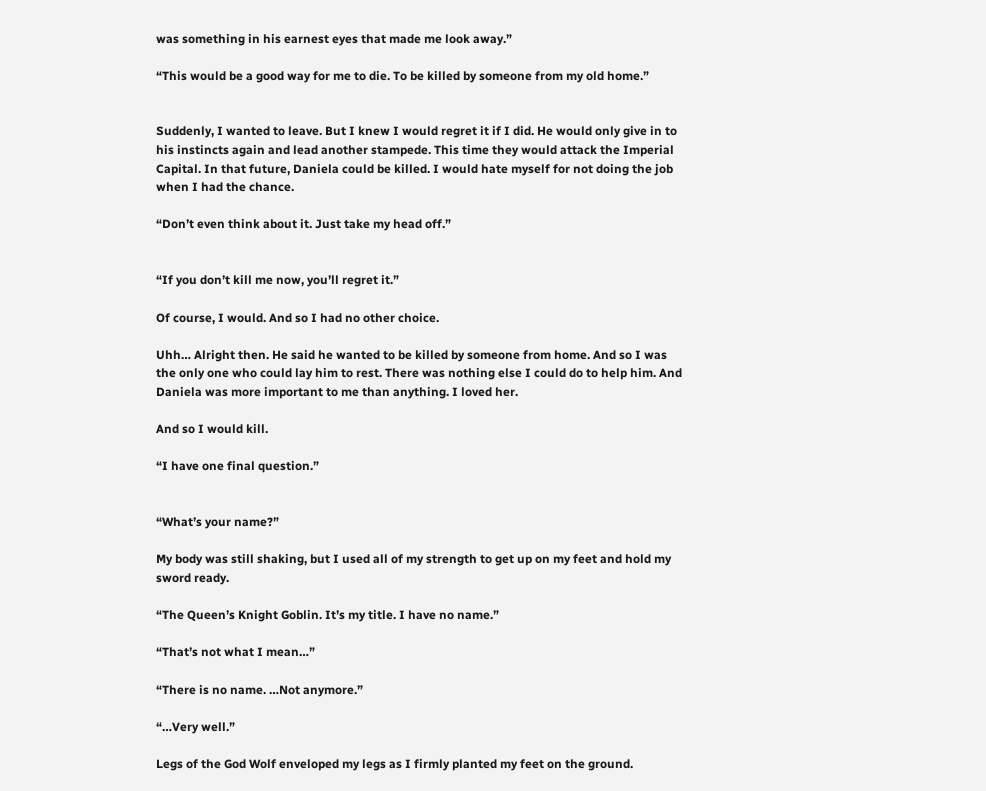was something in his earnest eyes that made me look away.”

“This would be a good way for me to die. To be killed by someone from my old home.”


Suddenly, I wanted to leave. But I knew I would regret it if I did. He would only give in to his instincts again and lead another stampede. This time they would attack the Imperial Capital. In that future, Daniela could be killed. I would hate myself for not doing the job when I had the chance.

“Don’t even think about it. Just take my head off.”


“If you don’t kill me now, you’ll regret it.”

Of course, I would. And so I had no other choice.

Uhh… Alright then. He said he wanted to be killed by someone from home. And so I was the only one who could lay him to rest. There was nothing else I could do to help him. And Daniela was more important to me than anything. I loved her.

And so I would kill.

“I have one final question.”


“What’s your name?”

My body was still shaking, but I used all of my strength to get up on my feet and hold my sword ready.

“The Queen’s Knight Goblin. It’s my title. I have no name.”

“That’s not what I mean…”

“There is no name. …Not anymore.”

“…Very well.”

Legs of the God Wolf enveloped my legs as I firmly planted my feet on the ground.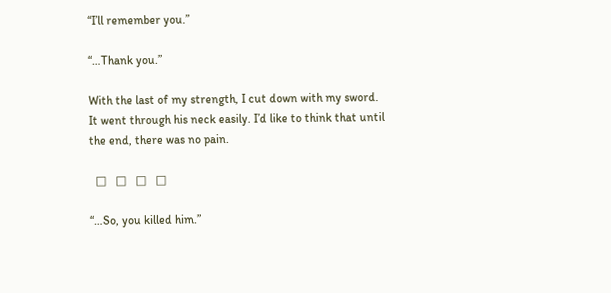“I’ll remember you.”

“…Thank you.”

With the last of my strength, I cut down with my sword. It went through his neck easily. I’d like to think that until the end, there was no pain.

  □   □   □   □

“…So, you killed him.”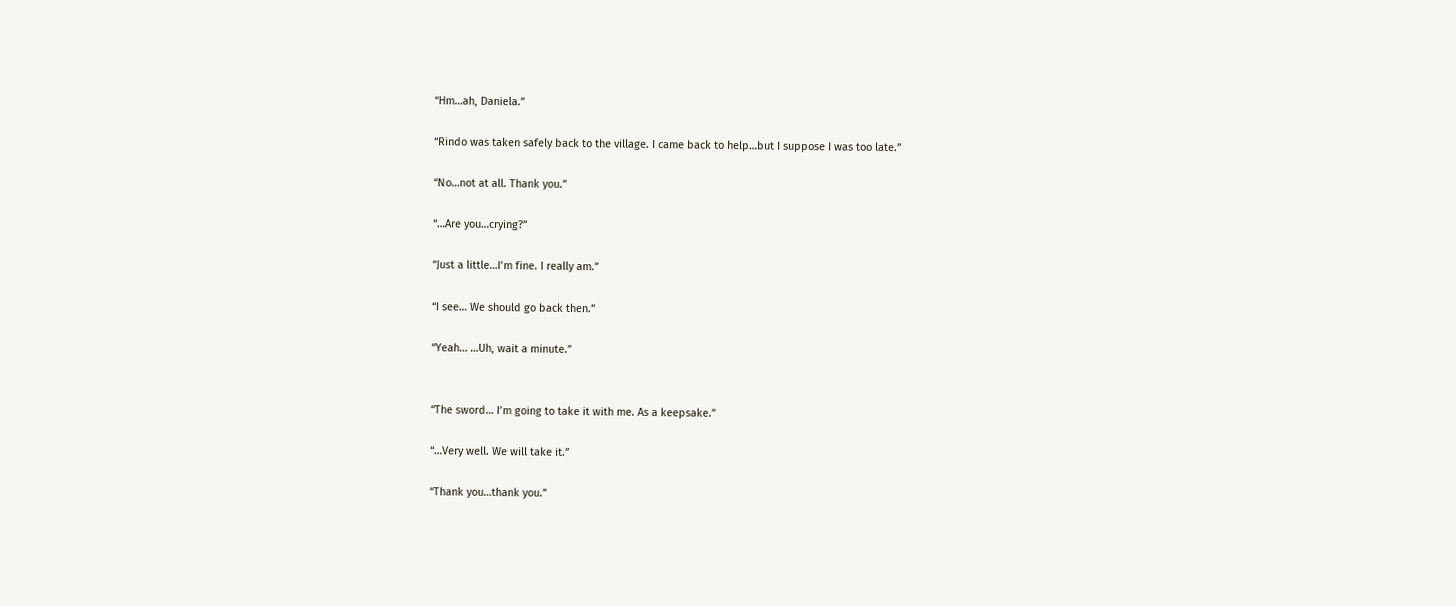“Hm…ah, Daniela.”

“Rindo was taken safely back to the village. I came back to help…but I suppose I was too late.”

“No…not at all. Thank you.”

“…Are you…crying?”

“Just a little…I’m fine. I really am.”

“I see… We should go back then.”

“Yeah… …Uh, wait a minute.”


“The sword… I’m going to take it with me. As a keepsake.”

“…Very well. We will take it.”

“Thank you…thank you.”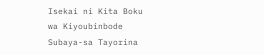Isekai ni Kita Boku wa Kiyoubinbode Subaya-sa Tayorina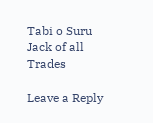Tabi o Suru Jack of all Trades

Leave a Reply